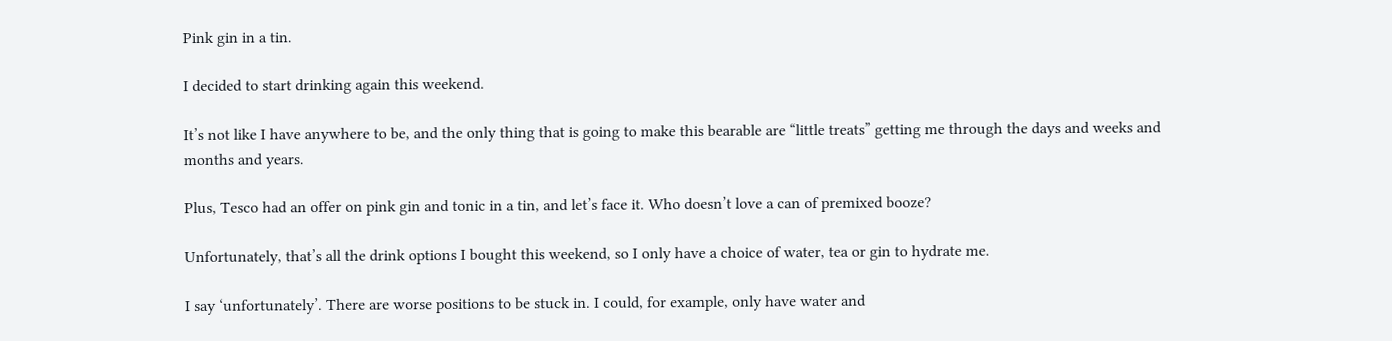Pink gin in a tin.

I decided to start drinking again this weekend.

It’s not like I have anywhere to be, and the only thing that is going to make this bearable are “little treats” getting me through the days and weeks and months and years.

Plus, Tesco had an offer on pink gin and tonic in a tin, and let’s face it. Who doesn’t love a can of premixed booze?

Unfortunately, that’s all the drink options I bought this weekend, so I only have a choice of water, tea or gin to hydrate me.

I say ‘unfortunately’. There are worse positions to be stuck in. I could, for example, only have water and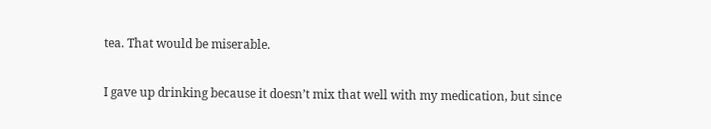tea. That would be miserable.

I gave up drinking because it doesn’t mix that well with my medication, but since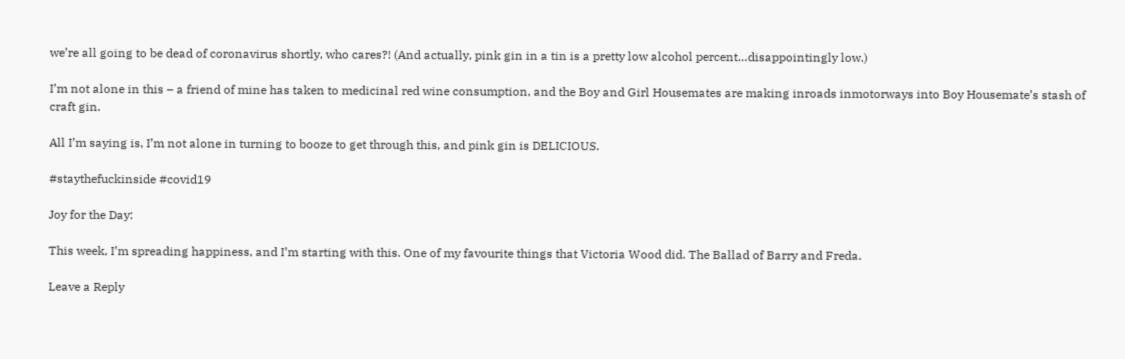we’re all going to be dead of coronavirus shortly, who cares?! (And actually, pink gin in a tin is a pretty low alcohol percent…disappointingly low.)

I’m not alone in this – a friend of mine has taken to medicinal red wine consumption, and the Boy and Girl Housemates are making inroads inmotorways into Boy Housemate’s stash of craft gin.

All I’m saying is, I’m not alone in turning to booze to get through this, and pink gin is DELICIOUS.

#staythefuckinside #covid19

Joy for the Day:

This week, I’m spreading happiness, and I’m starting with this. One of my favourite things that Victoria Wood did. The Ballad of Barry and Freda.

Leave a Reply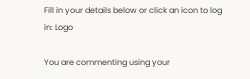Fill in your details below or click an icon to log in: Logo

You are commenting using your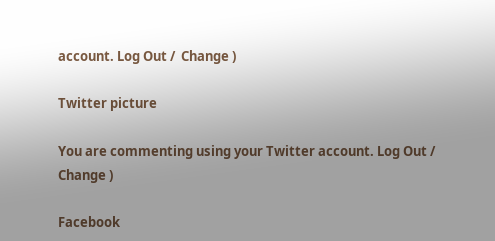account. Log Out /  Change )

Twitter picture

You are commenting using your Twitter account. Log Out /  Change )

Facebook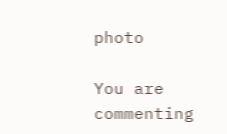photo

You are commenting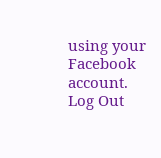using your Facebook account. Log Out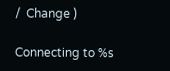/  Change )

Connecting to %s